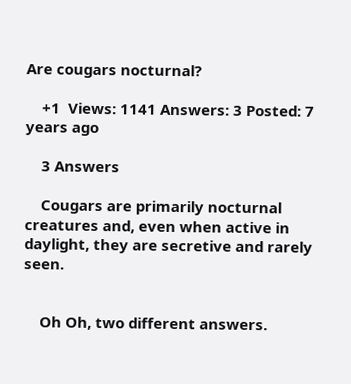Are cougars nocturnal?

    +1  Views: 1141 Answers: 3 Posted: 7 years ago

    3 Answers

    Cougars are primarily nocturnal creatures and, even when active in daylight, they are secretive and rarely seen.


    Oh Oh, two different answers.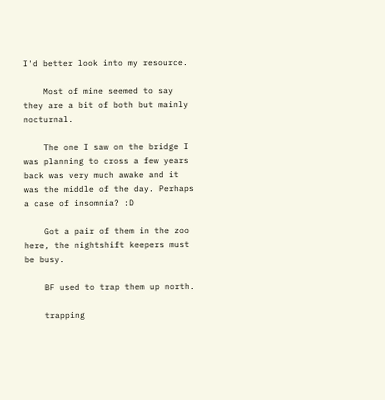I'd better look into my resource.

    Most of mine seemed to say they are a bit of both but mainly nocturnal.

    The one I saw on the bridge I was planning to cross a few years back was very much awake and it was the middle of the day. Perhaps a case of insomnia? :D

    Got a pair of them in the zoo here, the nightshift keepers must be busy.

    BF used to trap them up north.

    trapping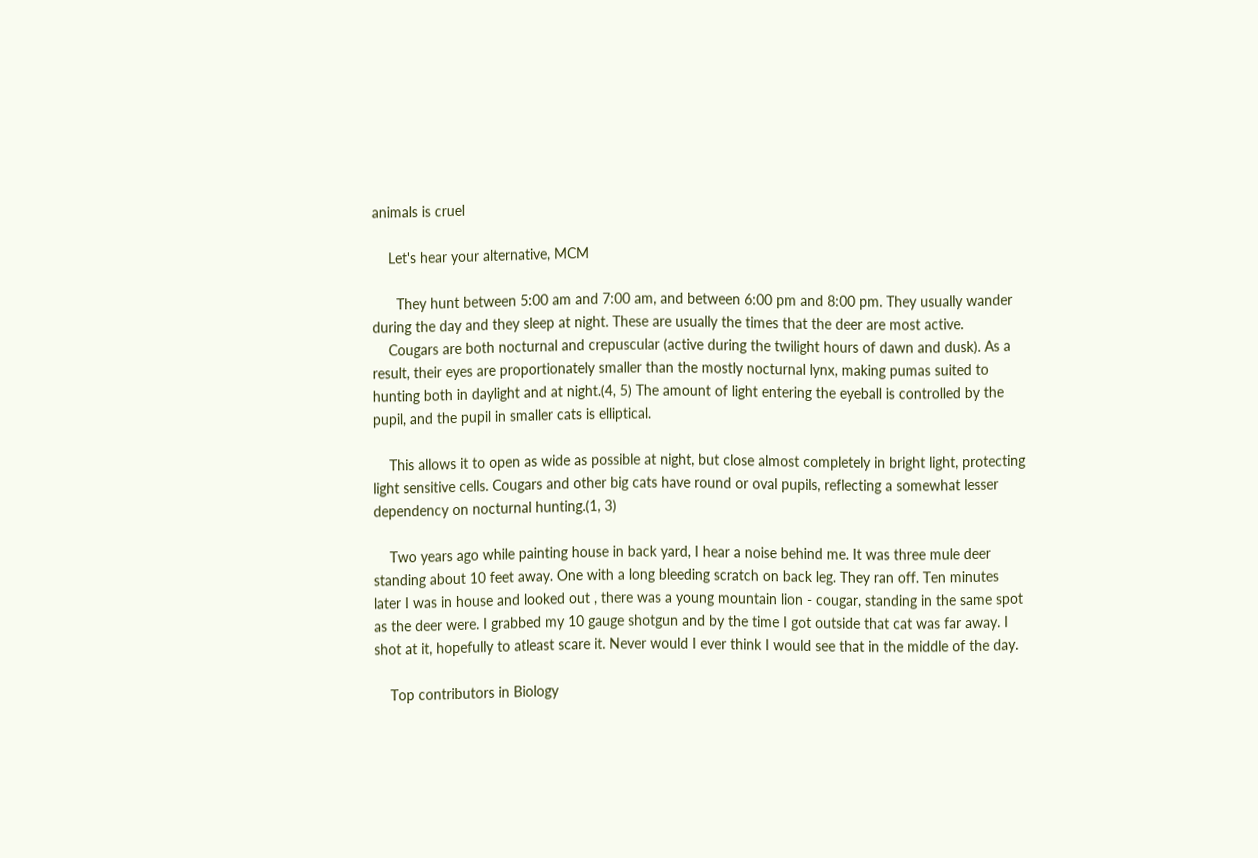animals is cruel

    Let's hear your alternative, MCM

      They hunt between 5:00 am and 7:00 am, and between 6:00 pm and 8:00 pm. They usually wander during the day and they sleep at night. These are usually the times that the deer are most active.
    Cougars are both nocturnal and crepuscular (active during the twilight hours of dawn and dusk). As a result, their eyes are proportionately smaller than the mostly nocturnal lynx, making pumas suited to hunting both in daylight and at night.(4, 5) The amount of light entering the eyeball is controlled by the pupil, and the pupil in smaller cats is elliptical.

    This allows it to open as wide as possible at night, but close almost completely in bright light, protecting light sensitive cells. Cougars and other big cats have round or oval pupils, reflecting a somewhat lesser dependency on nocturnal hunting.(1, 3)

    Two years ago while painting house in back yard, I hear a noise behind me. It was three mule deer standing about 10 feet away. One with a long bleeding scratch on back leg. They ran off. Ten minutes later I was in house and looked out , there was a young mountain lion - cougar, standing in the same spot as the deer were. I grabbed my 10 gauge shotgun and by the time I got outside that cat was far away. I shot at it, hopefully to atleast scare it. Never would I ever think I would see that in the middle of the day.

    Top contributors in Biology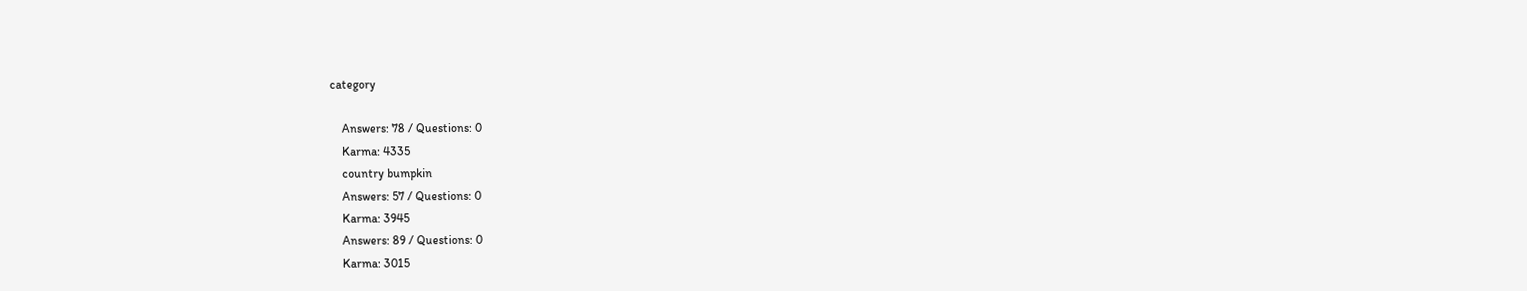category

    Answers: 78 / Questions: 0
    Karma: 4335
    country bumpkin
    Answers: 57 / Questions: 0
    Karma: 3945
    Answers: 89 / Questions: 0
    Karma: 3015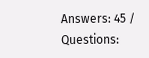Answers: 45 / Questions: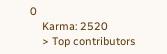0
    Karma: 2520
    > Top contributors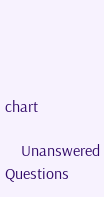chart

    Unanswered Questions